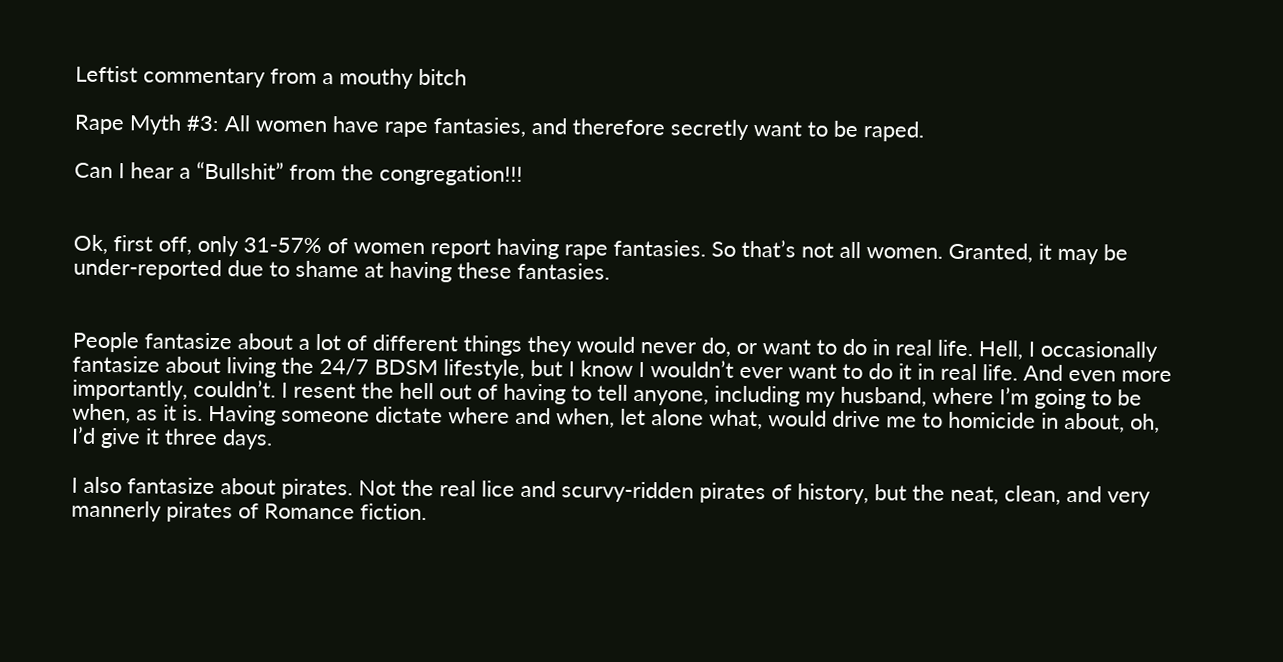Leftist commentary from a mouthy bitch

Rape Myth #3: All women have rape fantasies, and therefore secretly want to be raped.

Can I hear a “Bullshit” from the congregation!!!


Ok, first off, only 31-57% of women report having rape fantasies. So that’s not all women. Granted, it may be under-reported due to shame at having these fantasies.


People fantasize about a lot of different things they would never do, or want to do in real life. Hell, I occasionally fantasize about living the 24/7 BDSM lifestyle, but I know I wouldn’t ever want to do it in real life. And even more importantly, couldn’t. I resent the hell out of having to tell anyone, including my husband, where I’m going to be when, as it is. Having someone dictate where and when, let alone what, would drive me to homicide in about, oh, I’d give it three days.

I also fantasize about pirates. Not the real lice and scurvy-ridden pirates of history, but the neat, clean, and very mannerly pirates of Romance fiction.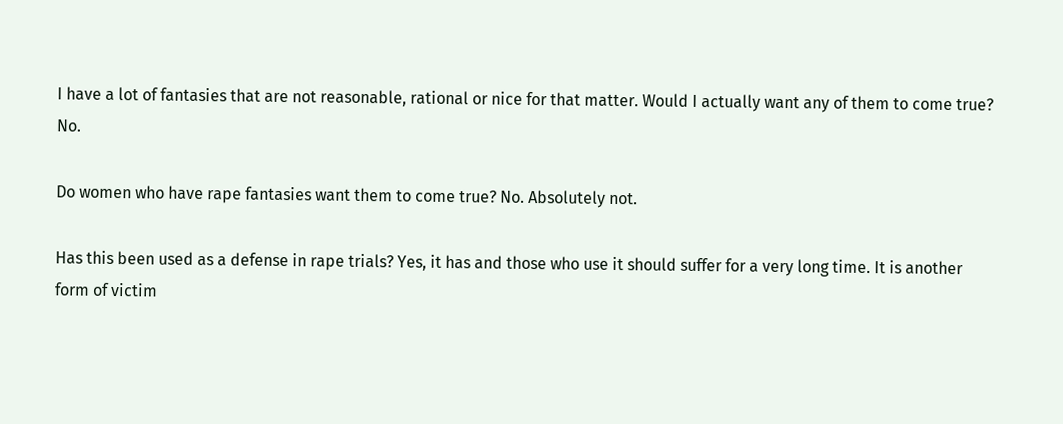I have a lot of fantasies that are not reasonable, rational or nice for that matter. Would I actually want any of them to come true? No.

Do women who have rape fantasies want them to come true? No. Absolutely not.

Has this been used as a defense in rape trials? Yes, it has and those who use it should suffer for a very long time. It is another form of victim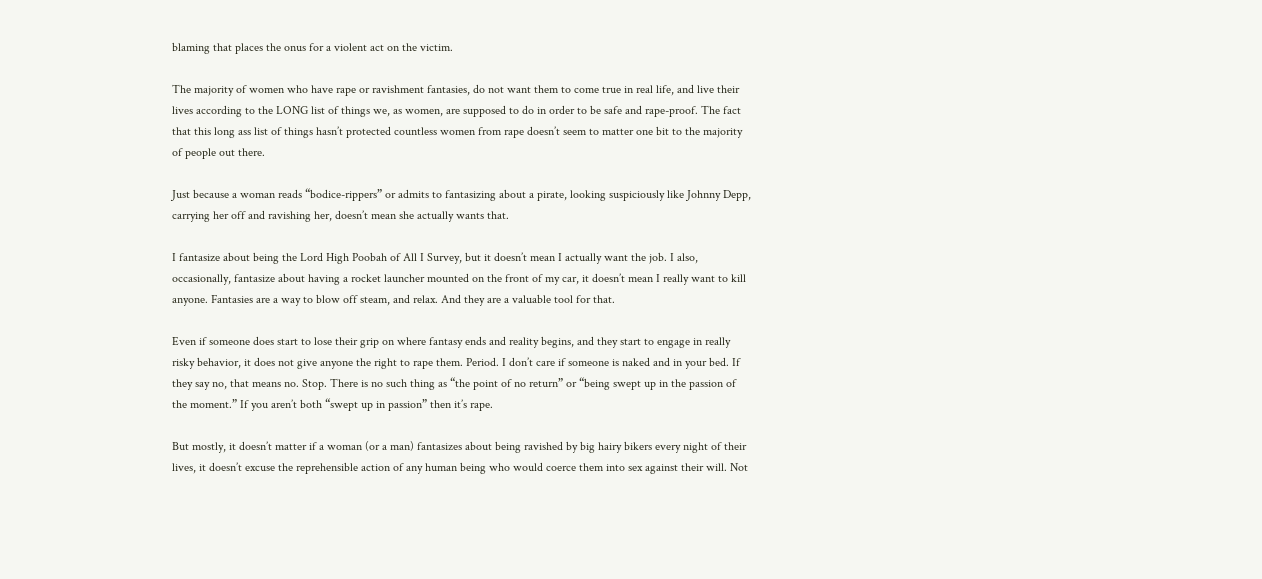blaming that places the onus for a violent act on the victim.

The majority of women who have rape or ravishment fantasies, do not want them to come true in real life, and live their lives according to the LONG list of things we, as women, are supposed to do in order to be safe and rape-proof. The fact that this long ass list of things hasn’t protected countless women from rape doesn’t seem to matter one bit to the majority of people out there.

Just because a woman reads “bodice-rippers” or admits to fantasizing about a pirate, looking suspiciously like Johnny Depp, carrying her off and ravishing her, doesn’t mean she actually wants that.

I fantasize about being the Lord High Poobah of All I Survey, but it doesn’t mean I actually want the job. I also, occasionally, fantasize about having a rocket launcher mounted on the front of my car, it doesn’t mean I really want to kill anyone. Fantasies are a way to blow off steam, and relax. And they are a valuable tool for that.

Even if someone does start to lose their grip on where fantasy ends and reality begins, and they start to engage in really risky behavior, it does not give anyone the right to rape them. Period. I don’t care if someone is naked and in your bed. If they say no, that means no. Stop. There is no such thing as “the point of no return” or “being swept up in the passion of the moment.” If you aren’t both “swept up in passion” then it’s rape.

But mostly, it doesn’t matter if a woman (or a man) fantasizes about being ravished by big hairy bikers every night of their lives, it doesn’t excuse the reprehensible action of any human being who would coerce them into sex against their will. Not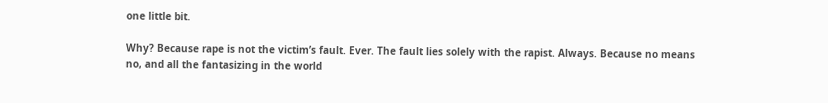one little bit.

Why? Because rape is not the victim’s fault. Ever. The fault lies solely with the rapist. Always. Because no means no, and all the fantasizing in the world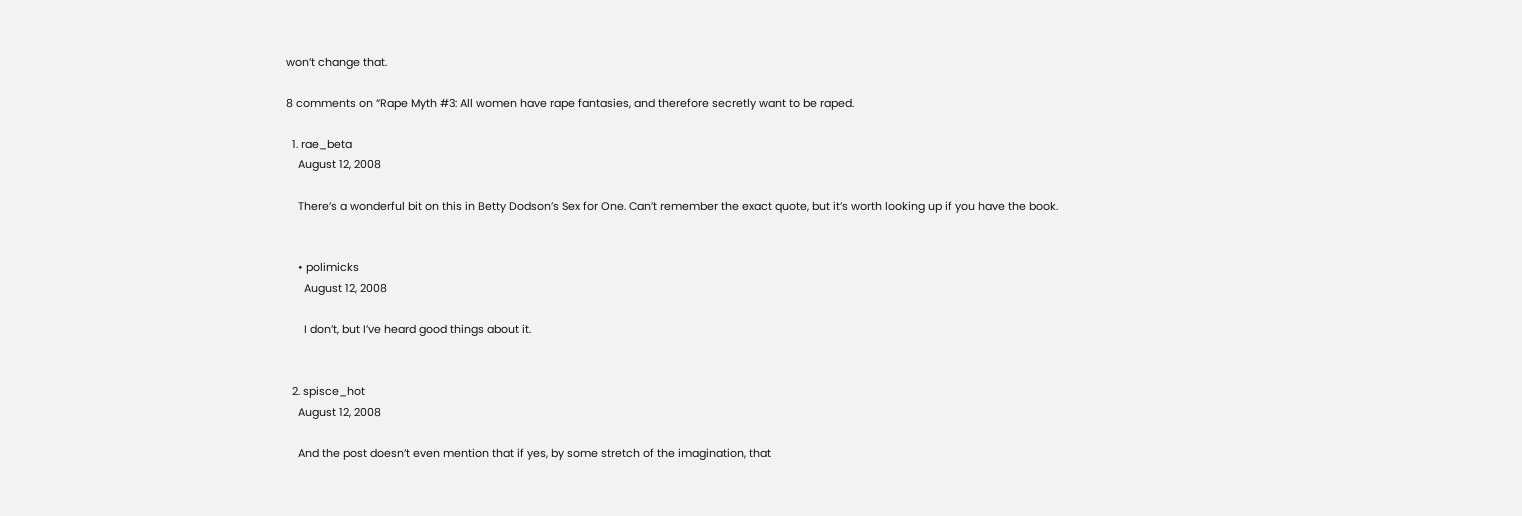won’t change that.

8 comments on “Rape Myth #3: All women have rape fantasies, and therefore secretly want to be raped.

  1. rae_beta
    August 12, 2008

    There’s a wonderful bit on this in Betty Dodson’s Sex for One. Can’t remember the exact quote, but it’s worth looking up if you have the book.


    • polimicks
      August 12, 2008

      I don’t, but I’ve heard good things about it.


  2. spisce_hot
    August 12, 2008

    And the post doesn’t even mention that if yes, by some stretch of the imagination, that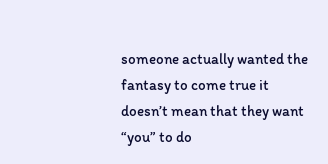someone actually wanted the fantasy to come true it doesn’t mean that they want “you” to do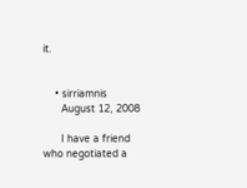it.


    • sirriamnis
      August 12, 2008

      I have a friend who negotiated a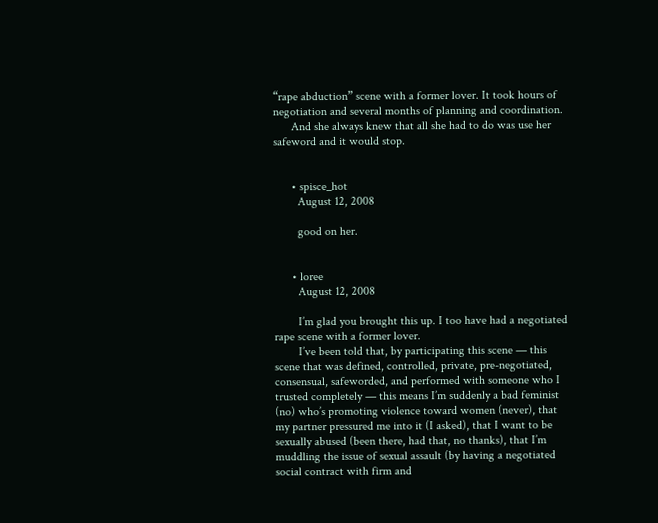“rape abduction” scene with a former lover. It took hours of negotiation and several months of planning and coordination.
      And she always knew that all she had to do was use her safeword and it would stop.


      • spisce_hot
        August 12, 2008

        good on her.


      • loree
        August 12, 2008

        I’m glad you brought this up. I too have had a negotiated rape scene with a former lover.
        I’ve been told that, by participating this scene — this scene that was defined, controlled, private, pre-negotiated, consensual, safeworded, and performed with someone who I trusted completely — this means I’m suddenly a bad feminist (no) who’s promoting violence toward women (never), that my partner pressured me into it (I asked), that I want to be sexually abused (been there, had that, no thanks), that I’m muddling the issue of sexual assault (by having a negotiated social contract with firm and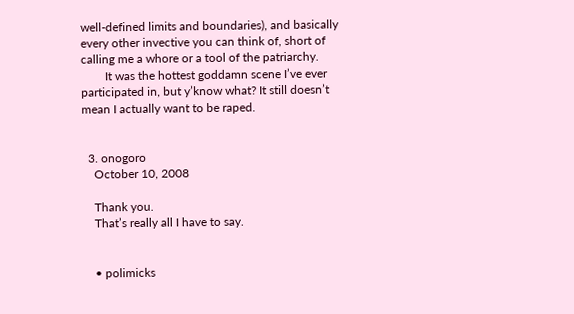well-defined limits and boundaries), and basically every other invective you can think of, short of calling me a whore or a tool of the patriarchy.
        It was the hottest goddamn scene I’ve ever participated in, but y’know what? It still doesn’t mean I actually want to be raped.


  3. onogoro
    October 10, 2008

    Thank you.
    That’s really all I have to say.


    • polimicks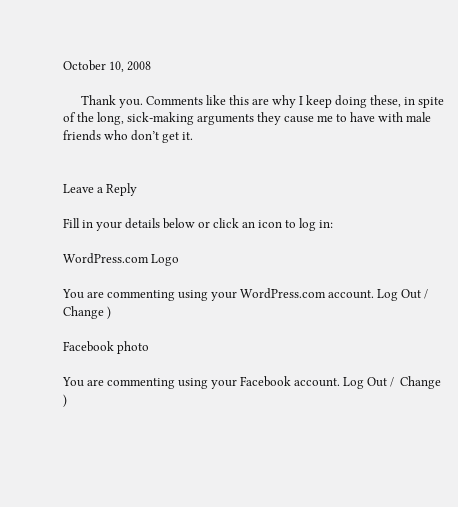October 10, 2008

      Thank you. Comments like this are why I keep doing these, in spite of the long, sick-making arguments they cause me to have with male friends who don’t get it.


Leave a Reply

Fill in your details below or click an icon to log in:

WordPress.com Logo

You are commenting using your WordPress.com account. Log Out /  Change )

Facebook photo

You are commenting using your Facebook account. Log Out /  Change )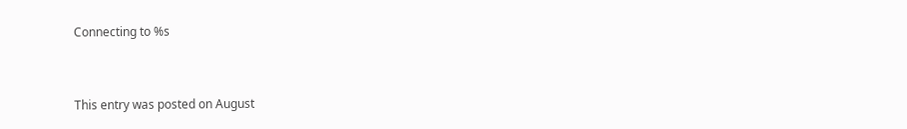Connecting to %s


This entry was posted on August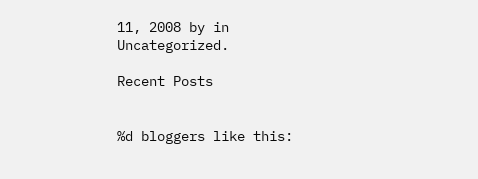11, 2008 by in Uncategorized.

Recent Posts


%d bloggers like this: